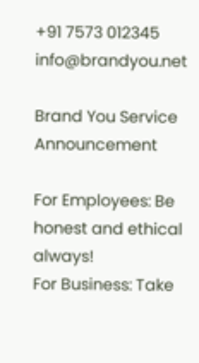+91 7573 012345 info@brandyou.net

Brand You Service Announcement

For Employees: Be honest and ethical always!
For Business: Take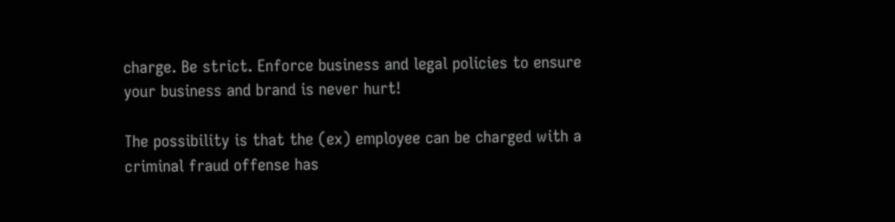charge. Be strict. Enforce business and legal policies to ensure your business and brand is never hurt!

The possibility is that the (ex) employee can be charged with a criminal fraud offense has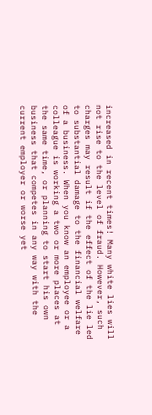increased in recent times! Many white lies will not rise to the level of fraud. However, such charges may result if the effect of the lie led to substantial damage to the financial welfare of a business. When you know an employee or a colleague is working a two or more places at the same time, or planning to start his own business that competes in any way with the current employer or worse yet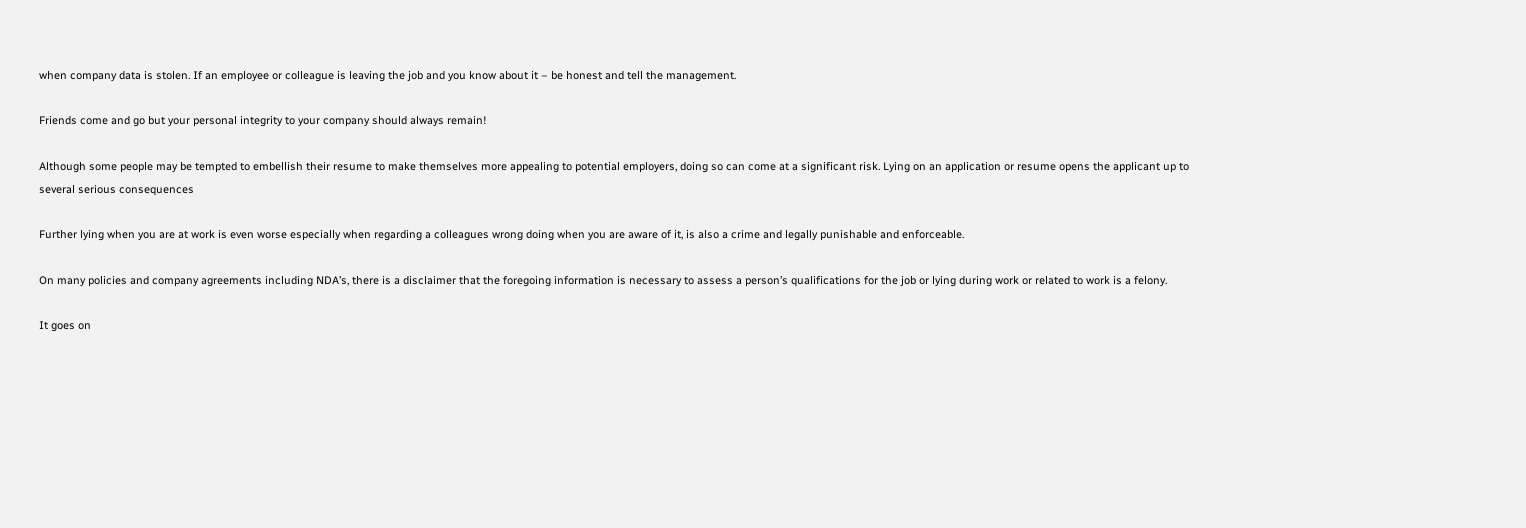when company data is stolen. If an employee or colleague is leaving the job and you know about it – be honest and tell the management.

Friends come and go but your personal integrity to your company should always remain!

Although some people may be tempted to embellish their resume to make themselves more appealing to potential employers, doing so can come at a significant risk. Lying on an application or resume opens the applicant up to several serious consequences

Further lying when you are at work is even worse especially when regarding a colleagues wrong doing when you are aware of it, is also a crime and legally punishable and enforceable.

On many policies and company agreements including NDA’s, there is a disclaimer that the foregoing information is necessary to assess a person’s qualifications for the job or lying during work or related to work is a felony.

It goes on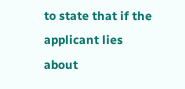to state that if the applicant lies about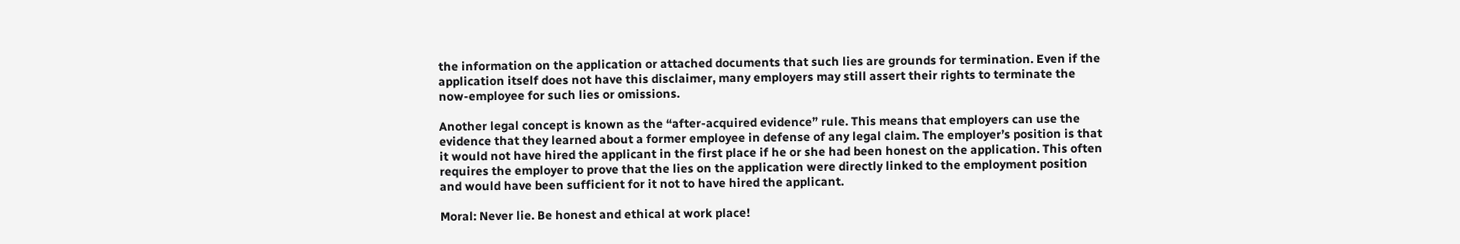the information on the application or attached documents that such lies are grounds for termination. Even if the application itself does not have this disclaimer, many employers may still assert their rights to terminate the now-employee for such lies or omissions.

Another legal concept is known as the “after-acquired evidence” rule. This means that employers can use the evidence that they learned about a former employee in defense of any legal claim. The employer’s position is that it would not have hired the applicant in the first place if he or she had been honest on the application. This often requires the employer to prove that the lies on the application were directly linked to the employment position and would have been sufficient for it not to have hired the applicant.

Moral: Never lie. Be honest and ethical at work place!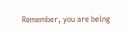Remember, you are being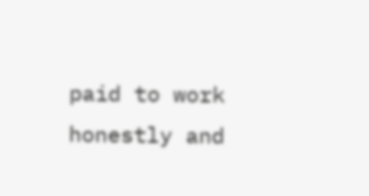paid to work honestly and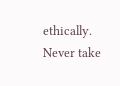ethically. Never take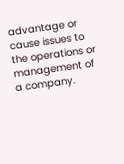advantage or cause issues to the operations or management of a company.